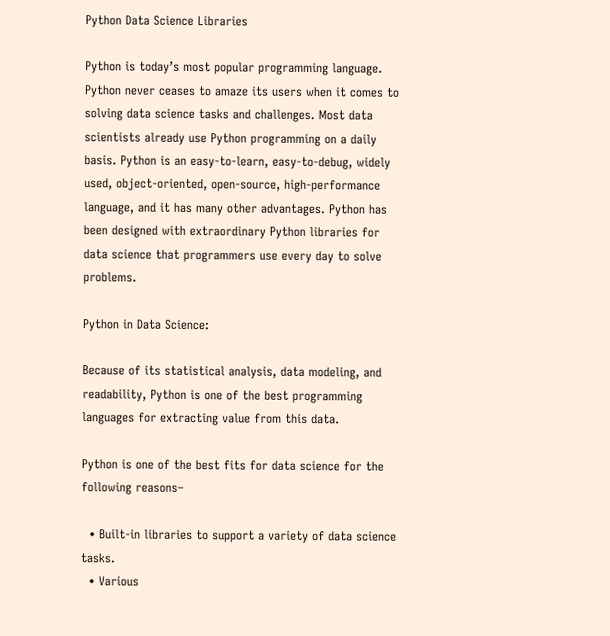Python Data Science Libraries

Python is today’s most popular programming language. Python never ceases to amaze its users when it comes to solving data science tasks and challenges. Most data scientists already use Python programming on a daily basis. Python is an easy-to-learn, easy-to-debug, widely used, object-oriented, open-source, high-performance language, and it has many other advantages. Python has been designed with extraordinary Python libraries for data science that programmers use every day to solve problems.

Python in Data Science:

Because of its statistical analysis, data modeling, and readability, Python is one of the best programming languages for extracting value from this data.

Python is one of the best fits for data science for the following reasons–

  • Built-in libraries to support a variety of data science tasks.
  • Various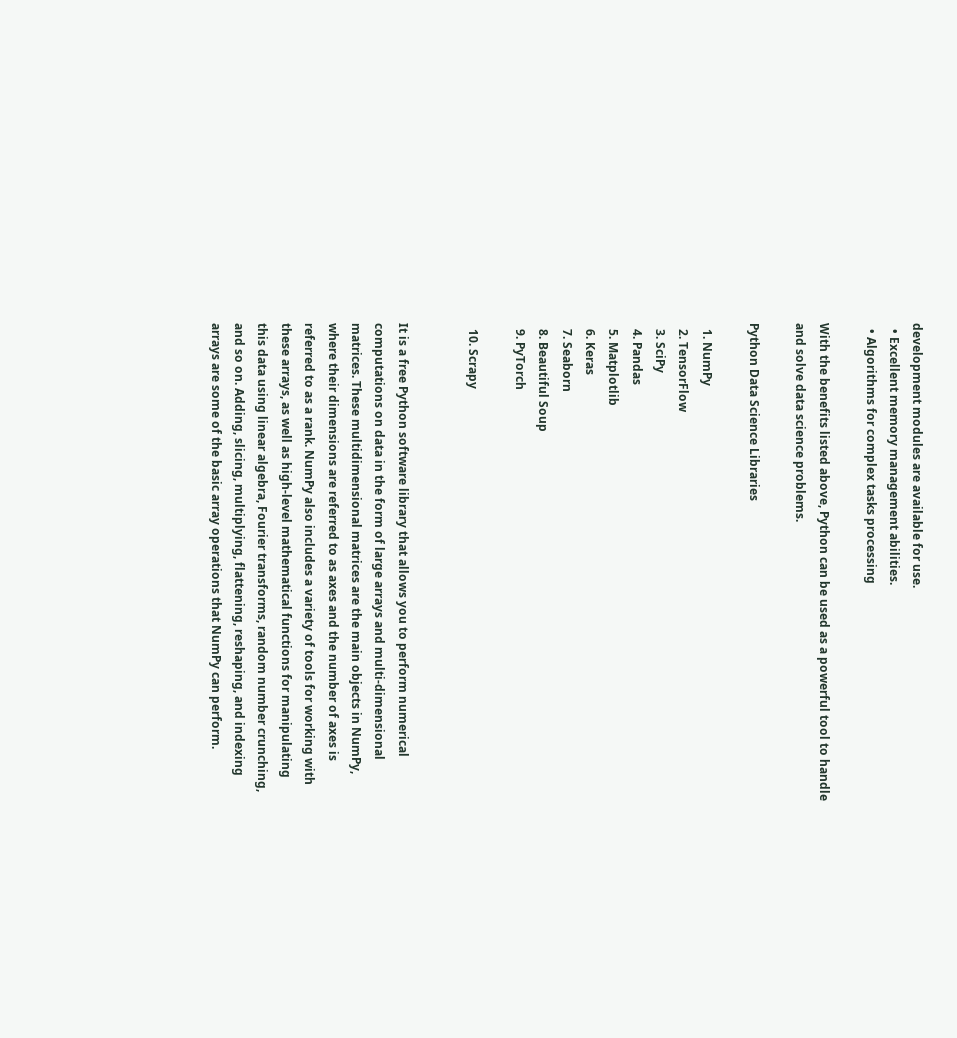development modules are available for use.
  • Excellent memory management abilities.
  • Algorithms for complex tasks processing

With the benefits listed above, Python can be used as a powerful tool to handle and solve data science problems.

Python Data Science Libraries

  1. NumPy
  2. TensorFlow
  3. SciPy
  4. Pandas
  5. Matplotlib
  6. Keras
  7. Seaborn
  8. Beautiful Soup
  9. PyTorch

  10. Scrapy


It is a free Python software library that allows you to perform numerical computations on data in the form of large arrays and multi-dimensional matrices. These multidimensional matrices are the main objects in NumPy, where their dimensions are referred to as axes and the number of axes is referred to as a rank. NumPy also includes a variety of tools for working with these arrays, as well as high-level mathematical functions for manipulating this data using linear algebra, Fourier transforms, random number crunching, and so on. Adding, slicing, multiplying, flattening, reshaping, and indexing arrays are some of the basic array operations that NumPy can perform.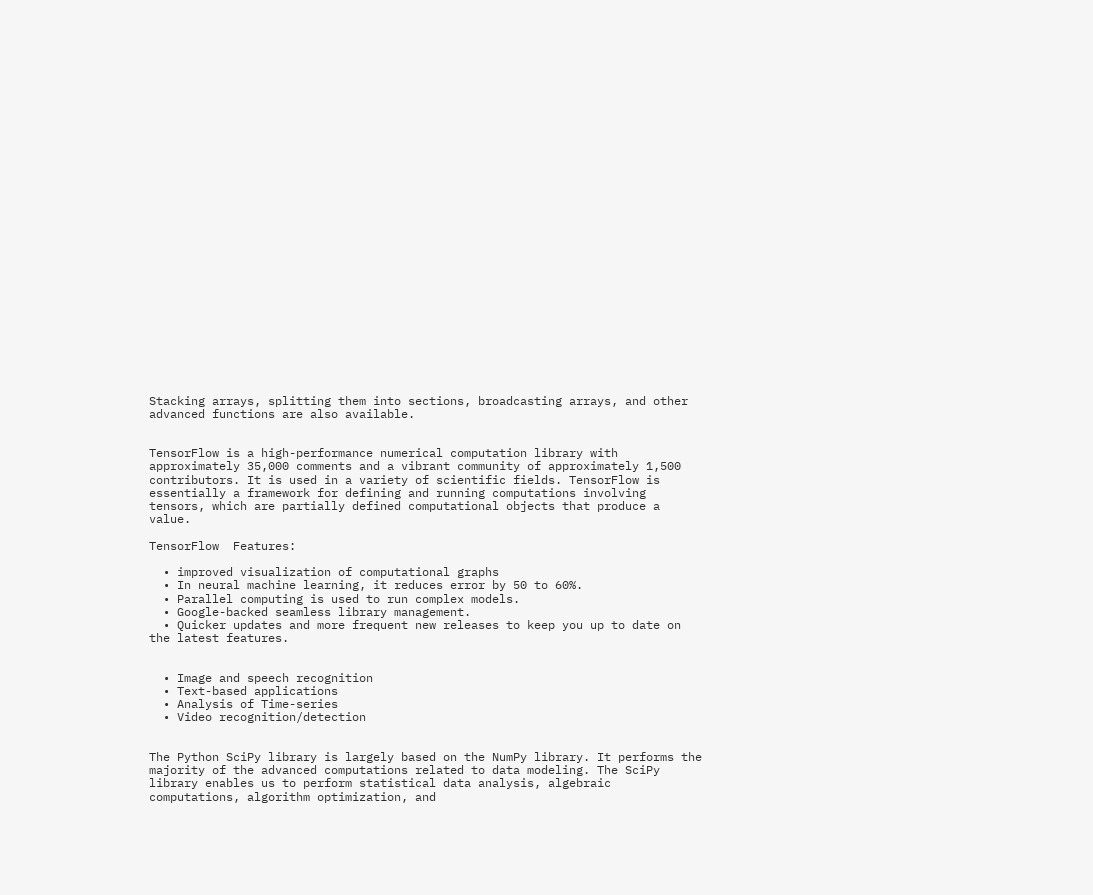Stacking arrays, splitting them into sections, broadcasting arrays, and other advanced functions are also available.


TensorFlow is a high-performance numerical computation library with approximately 35,000 comments and a vibrant community of approximately 1,500 contributors. It is used in a variety of scientific fields. TensorFlow is essentially a framework for defining and running computations involving tensors, which are partially defined computational objects that produce a value.

TensorFlow  Features:

  • improved visualization of computational graphs
  • In neural machine learning, it reduces error by 50 to 60%.
  • Parallel computing is used to run complex models.
  • Google-backed seamless library management.
  • Quicker updates and more frequent new releases to keep you up to date on the latest features.


  • Image and speech recognition
  • Text-based applications
  • Analysis of Time-series
  • Video recognition/detection


The Python SciPy library is largely based on the NumPy library. It performs the majority of the advanced computations related to data modeling. The SciPy library enables us to perform statistical data analysis, algebraic computations, algorithm optimization, and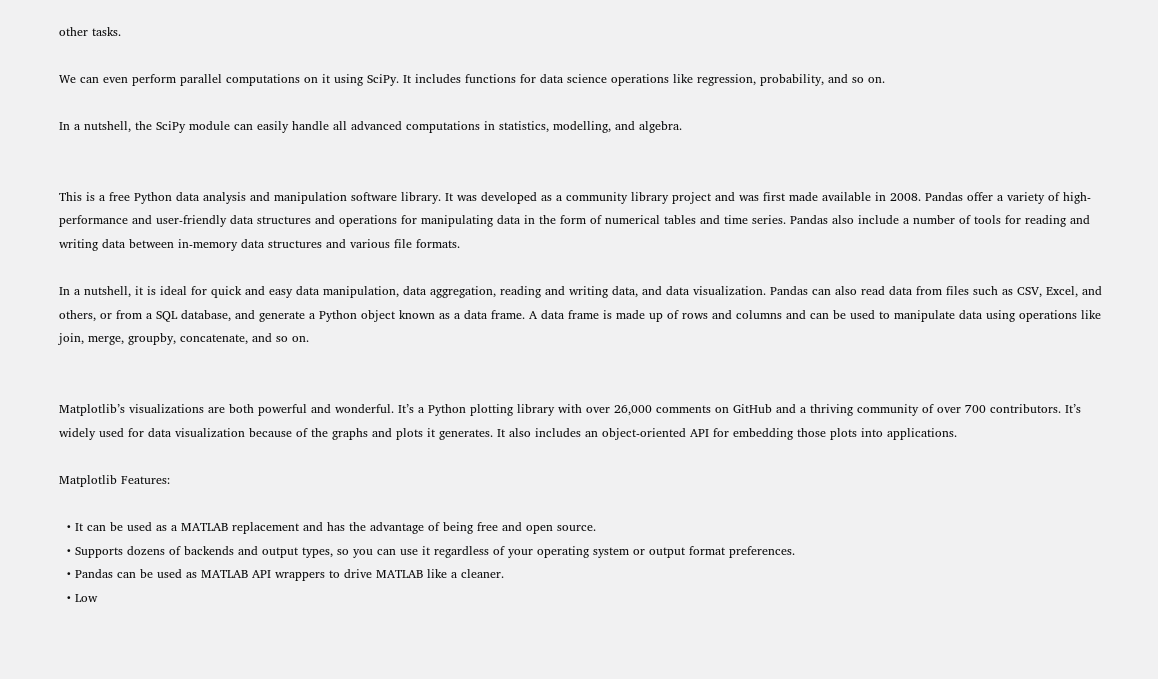other tasks.

We can even perform parallel computations on it using SciPy. It includes functions for data science operations like regression, probability, and so on.

In a nutshell, the SciPy module can easily handle all advanced computations in statistics, modelling, and algebra.


This is a free Python data analysis and manipulation software library. It was developed as a community library project and was first made available in 2008. Pandas offer a variety of high-performance and user-friendly data structures and operations for manipulating data in the form of numerical tables and time series. Pandas also include a number of tools for reading and writing data between in-memory data structures and various file formats.

In a nutshell, it is ideal for quick and easy data manipulation, data aggregation, reading and writing data, and data visualization. Pandas can also read data from files such as CSV, Excel, and others, or from a SQL database, and generate a Python object known as a data frame. A data frame is made up of rows and columns and can be used to manipulate data using operations like join, merge, groupby, concatenate, and so on.


Matplotlib’s visualizations are both powerful and wonderful. It’s a Python plotting library with over 26,000 comments on GitHub and a thriving community of over 700 contributors. It’s widely used for data visualization because of the graphs and plots it generates. It also includes an object-oriented API for embedding those plots into applications.

Matplotlib Features:

  • It can be used as a MATLAB replacement and has the advantage of being free and open source.
  • Supports dozens of backends and output types, so you can use it regardless of your operating system or output format preferences.
  • Pandas can be used as MATLAB API wrappers to drive MATLAB like a cleaner.
  • Low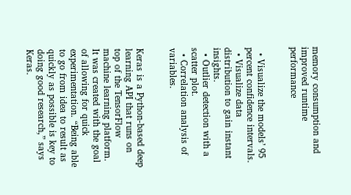memory consumption and improved runtime performance


  • Visualize the models’ 95 percent confidence intervals.
  • Visualize data distribution to gain instant insights.
  • Outlier detection with a scatter plot.
  • Correlation analysis of variables.


Keras is a Python-based deep learning API that runs on top of the TensorFlow machine learning platform. It was created with the goal of allowing for quick experimentation. “Being able to go from idea to result as quickly as possible is key to doing good research,” says Keras.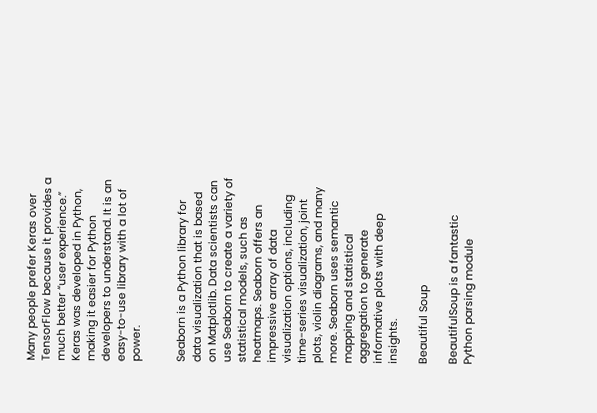Many people prefer Keras over TensorFlow because it provides a much better “user experience.” Keras was developed in Python, making it easier for Python developers to understand. It is an easy-to-use library with a lot of power.


Seaborn is a Python library for data visualization that is based on Matplotlib. Data scientists can use Seaborn to create a variety of statistical models, such as heatmaps. Seaborn offers an impressive array of data visualization options, including time-series visualization, joint plots, violin diagrams, and many more. Seaborn uses semantic mapping and statistical aggregation to generate informative plots with deep insights.

Beautiful Soup

BeautifulSoup is a fantastic Python parsing module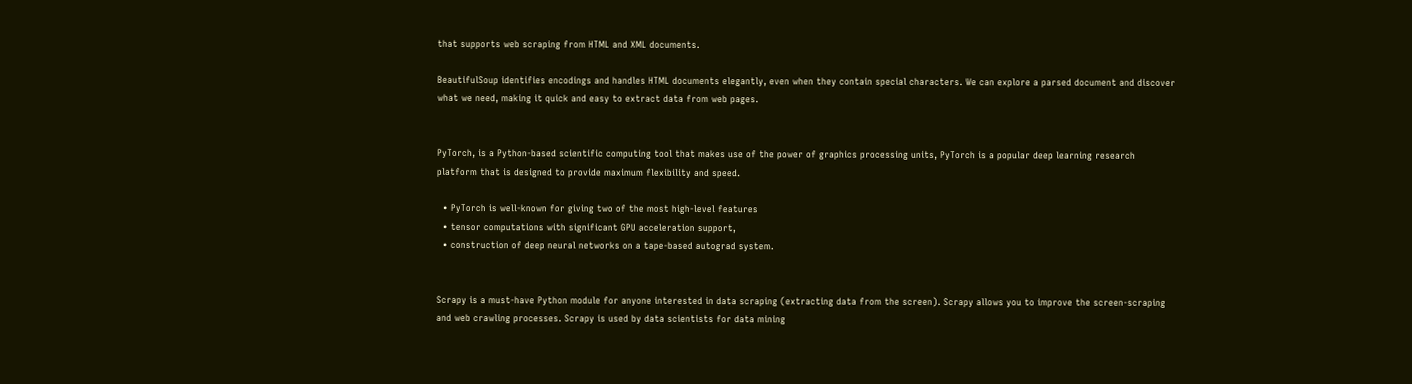that supports web scraping from HTML and XML documents.

BeautifulSoup identifies encodings and handles HTML documents elegantly, even when they contain special characters. We can explore a parsed document and discover what we need, making it quick and easy to extract data from web pages.


PyTorch, is a Python-based scientific computing tool that makes use of the power of graphics processing units, PyTorch is a popular deep learning research platform that is designed to provide maximum flexibility and speed.

  • PyTorch is well-known for giving two of the most high-level features
  • tensor computations with significant GPU acceleration support,
  • construction of deep neural networks on a tape-based autograd system.


Scrapy is a must-have Python module for anyone interested in data scraping (extracting data from the screen). Scrapy allows you to improve the screen-scraping and web crawling processes. Scrapy is used by data scientists for data mining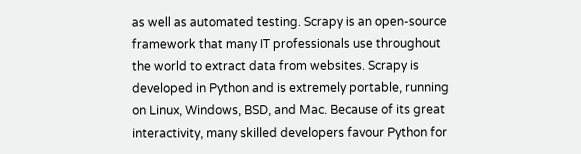as well as automated testing. Scrapy is an open-source framework that many IT professionals use throughout the world to extract data from websites. Scrapy is developed in Python and is extremely portable, running on Linux, Windows, BSD, and Mac. Because of its great interactivity, many skilled developers favour Python for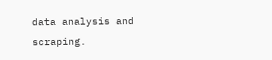data analysis and scraping.